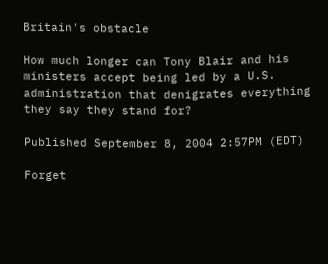Britain's obstacle

How much longer can Tony Blair and his ministers accept being led by a U.S. administration that denigrates everything they say they stand for?

Published September 8, 2004 2:57PM (EDT)

Forget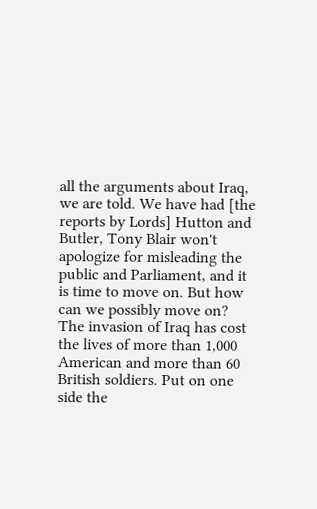all the arguments about Iraq, we are told. We have had [the reports by Lords] Hutton and Butler, Tony Blair won't apologize for misleading the public and Parliament, and it is time to move on. But how can we possibly move on? The invasion of Iraq has cost the lives of more than 1,000 American and more than 60 British soldiers. Put on one side the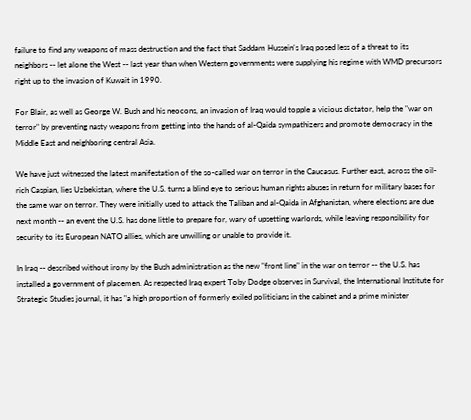failure to find any weapons of mass destruction and the fact that Saddam Hussein's Iraq posed less of a threat to its neighbors -- let alone the West -- last year than when Western governments were supplying his regime with WMD precursors right up to the invasion of Kuwait in 1990.

For Blair, as well as George W. Bush and his neocons, an invasion of Iraq would topple a vicious dictator, help the "war on terror" by preventing nasty weapons from getting into the hands of al-Qaida sympathizers and promote democracy in the Middle East and neighboring central Asia.

We have just witnessed the latest manifestation of the so-called war on terror in the Caucasus. Further east, across the oil-rich Caspian, lies Uzbekistan, where the U.S. turns a blind eye to serious human rights abuses in return for military bases for the same war on terror. They were initially used to attack the Taliban and al-Qaida in Afghanistan, where elections are due next month -- an event the U.S. has done little to prepare for, wary of upsetting warlords, while leaving responsibility for security to its European NATO allies, which are unwilling or unable to provide it.

In Iraq -- described without irony by the Bush administration as the new "front line" in the war on terror -- the U.S. has installed a government of placemen. As respected Iraq expert Toby Dodge observes in Survival, the International Institute for Strategic Studies journal, it has "a high proportion of formerly exiled politicians in the cabinet and a prime minister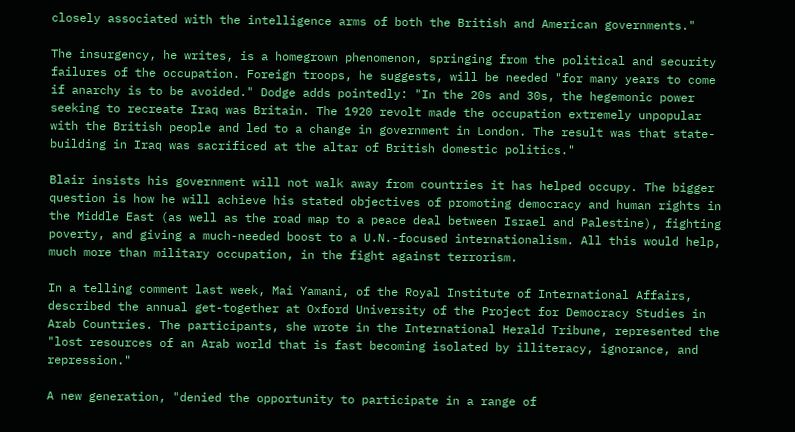closely associated with the intelligence arms of both the British and American governments."

The insurgency, he writes, is a homegrown phenomenon, springing from the political and security failures of the occupation. Foreign troops, he suggests, will be needed "for many years to come if anarchy is to be avoided." Dodge adds pointedly: "In the 20s and 30s, the hegemonic power seeking to recreate Iraq was Britain. The 1920 revolt made the occupation extremely unpopular with the British people and led to a change in government in London. The result was that state-building in Iraq was sacrificed at the altar of British domestic politics."

Blair insists his government will not walk away from countries it has helped occupy. The bigger question is how he will achieve his stated objectives of promoting democracy and human rights in the Middle East (as well as the road map to a peace deal between Israel and Palestine), fighting poverty, and giving a much-needed boost to a U.N.-focused internationalism. All this would help, much more than military occupation, in the fight against terrorism.

In a telling comment last week, Mai Yamani, of the Royal Institute of International Affairs, described the annual get-together at Oxford University of the Project for Democracy Studies in Arab Countries. The participants, she wrote in the International Herald Tribune, represented the "lost resources of an Arab world that is fast becoming isolated by illiteracy, ignorance, and repression."

A new generation, "denied the opportunity to participate in a range of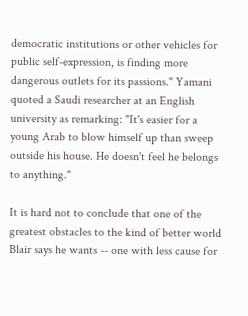democratic institutions or other vehicles for public self-expression, is finding more dangerous outlets for its passions." Yamani quoted a Saudi researcher at an English university as remarking: "It's easier for a young Arab to blow himself up than sweep outside his house. He doesn't feel he belongs to anything."

It is hard not to conclude that one of the greatest obstacles to the kind of better world Blair says he wants -- one with less cause for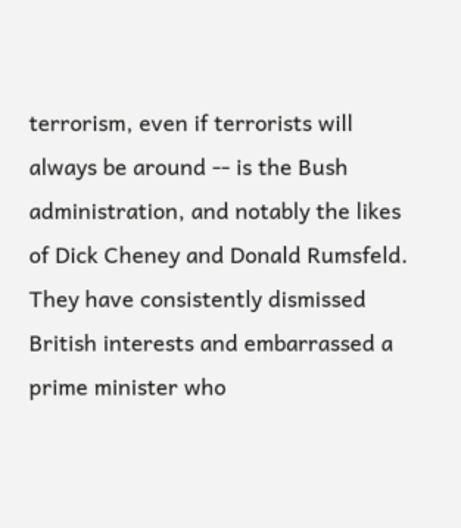terrorism, even if terrorists will always be around -- is the Bush administration, and notably the likes of Dick Cheney and Donald Rumsfeld. They have consistently dismissed British interests and embarrassed a prime minister who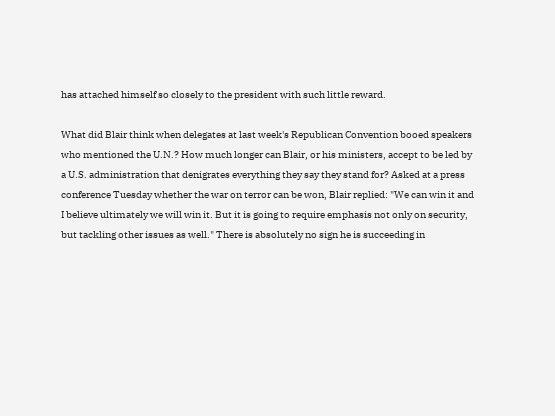has attached himself so closely to the president with such little reward.

What did Blair think when delegates at last week's Republican Convention booed speakers who mentioned the U.N.? How much longer can Blair, or his ministers, accept to be led by a U.S. administration that denigrates everything they say they stand for? Asked at a press conference Tuesday whether the war on terror can be won, Blair replied: "We can win it and I believe ultimately we will win it. But it is going to require emphasis not only on security, but tackling other issues as well." There is absolutely no sign he is succeeding in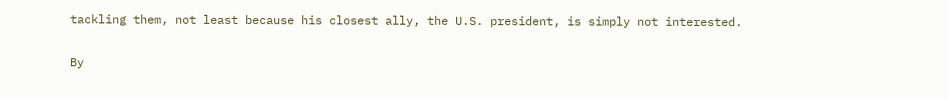tackling them, not least because his closest ally, the U.S. president, is simply not interested.

By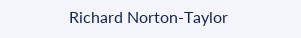Richard Norton-Taylor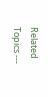Related Topics ---